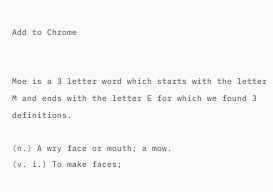Add to Chrome


Moe is a 3 letter word which starts with the letter M and ends with the letter E for which we found 3 definitions.

(n.) A wry face or mouth; a mow.
(v. i.) To make faces;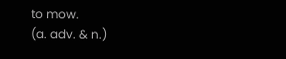to mow.
(a. adv. & n.)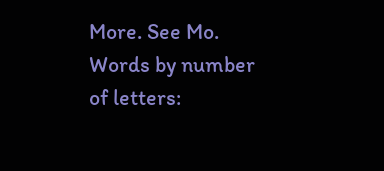More. See Mo.
Words by number of letters: